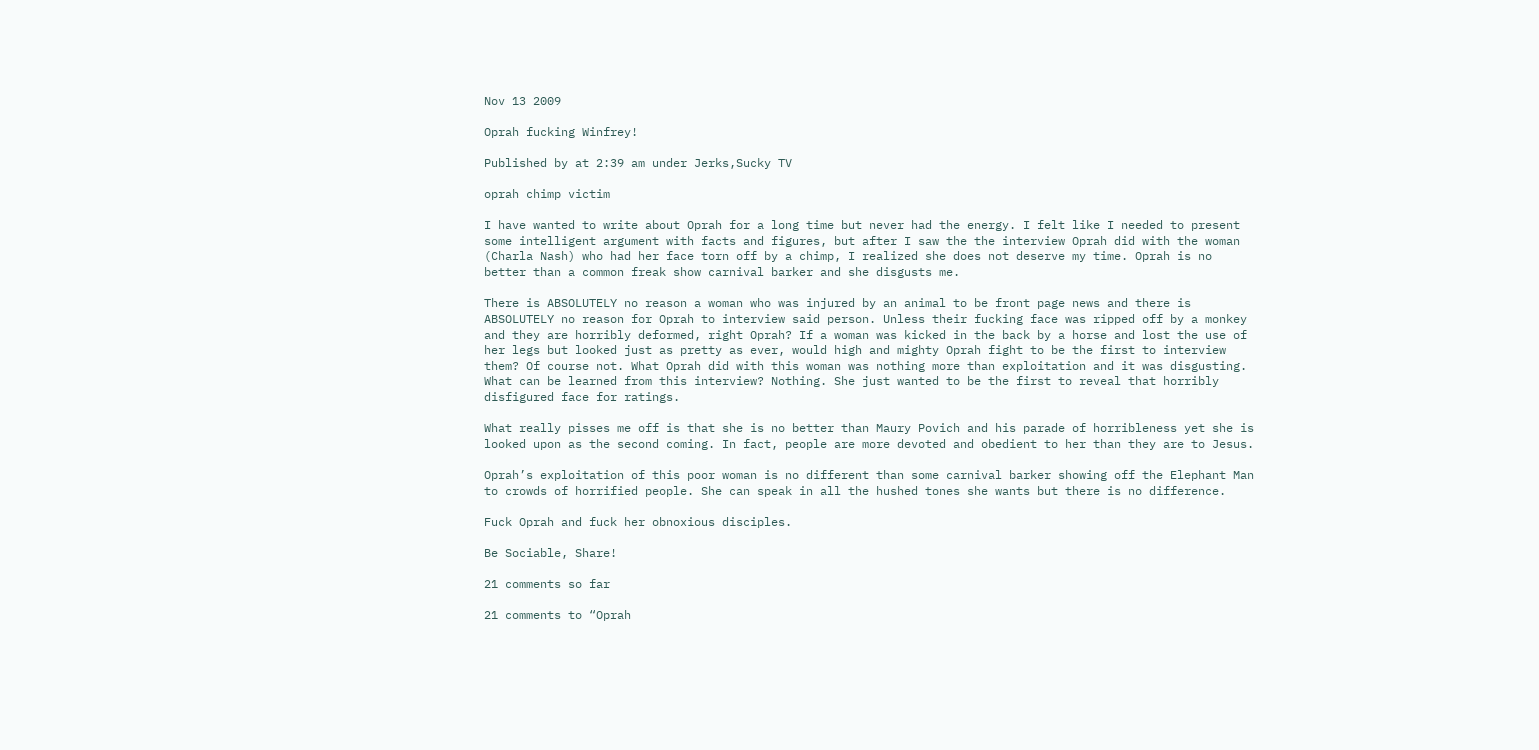Nov 13 2009

Oprah fucking Winfrey!

Published by at 2:39 am under Jerks,Sucky TV

oprah chimp victim

I have wanted to write about Oprah for a long time but never had the energy. I felt like I needed to present some intelligent argument with facts and figures, but after I saw the the interview Oprah did with the woman (Charla Nash) who had her face torn off by a chimp, I realized she does not deserve my time. Oprah is no better than a common freak show carnival barker and she disgusts me.

There is ABSOLUTELY no reason a woman who was injured by an animal to be front page news and there is ABSOLUTELY no reason for Oprah to interview said person. Unless their fucking face was ripped off by a monkey and they are horribly deformed, right Oprah? If a woman was kicked in the back by a horse and lost the use of her legs but looked just as pretty as ever, would high and mighty Oprah fight to be the first to interview them? Of course not. What Oprah did with this woman was nothing more than exploitation and it was disgusting. What can be learned from this interview? Nothing. She just wanted to be the first to reveal that horribly disfigured face for ratings.

What really pisses me off is that she is no better than Maury Povich and his parade of horribleness yet she is looked upon as the second coming. In fact, people are more devoted and obedient to her than they are to Jesus.

Oprah’s exploitation of this poor woman is no different than some carnival barker showing off the Elephant Man to crowds of horrified people. She can speak in all the hushed tones she wants but there is no difference.

Fuck Oprah and fuck her obnoxious disciples.

Be Sociable, Share!

21 comments so far

21 comments to “Oprah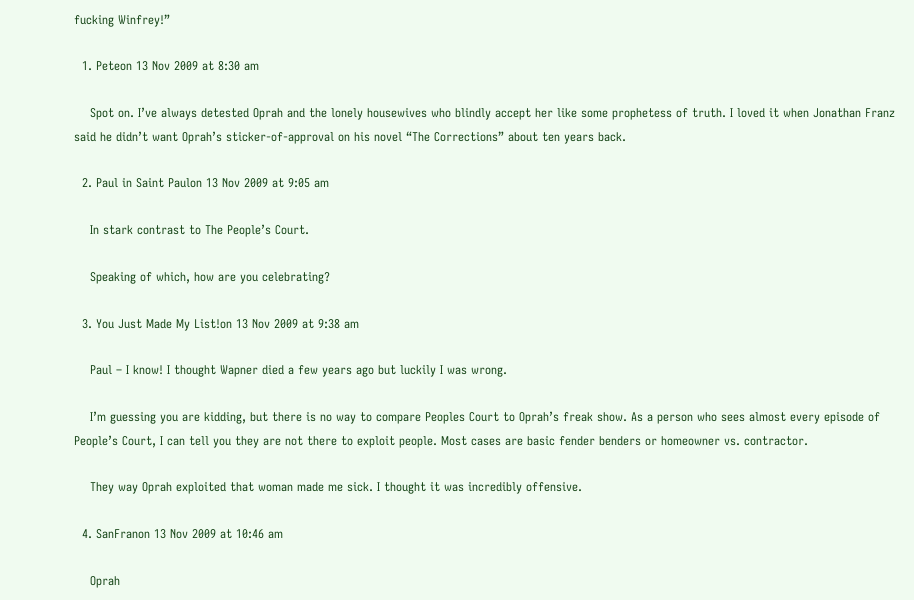fucking Winfrey!”

  1. Peteon 13 Nov 2009 at 8:30 am

    Spot on. I’ve always detested Oprah and the lonely housewives who blindly accept her like some prophetess of truth. I loved it when Jonathan Franz said he didn’t want Oprah’s sticker-of-approval on his novel “The Corrections” about ten years back.

  2. Paul in Saint Paulon 13 Nov 2009 at 9:05 am

    In stark contrast to The People’s Court.

    Speaking of which, how are you celebrating?

  3. You Just Made My List!on 13 Nov 2009 at 9:38 am

    Paul – I know! I thought Wapner died a few years ago but luckily I was wrong.

    I’m guessing you are kidding, but there is no way to compare Peoples Court to Oprah’s freak show. As a person who sees almost every episode of People’s Court, I can tell you they are not there to exploit people. Most cases are basic fender benders or homeowner vs. contractor.

    They way Oprah exploited that woman made me sick. I thought it was incredibly offensive.

  4. SanFranon 13 Nov 2009 at 10:46 am

    Oprah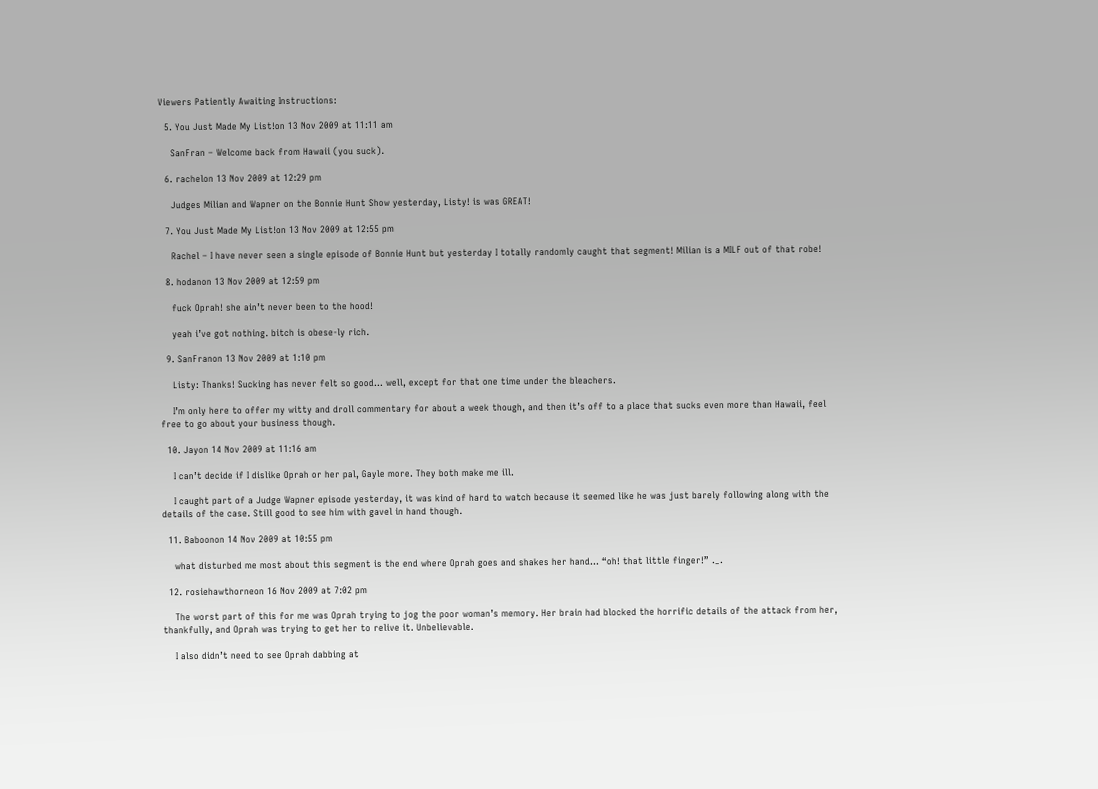Viewers Patiently Awaiting Instructions:

  5. You Just Made My List!on 13 Nov 2009 at 11:11 am

    SanFran – Welcome back from Hawaii (you suck).

  6. rachelon 13 Nov 2009 at 12:29 pm

    Judges Milian and Wapner on the Bonnie Hunt Show yesterday, Listy! is was GREAT!

  7. You Just Made My List!on 13 Nov 2009 at 12:55 pm

    Rachel – I have never seen a single episode of Bonnie Hunt but yesterday I totally randomly caught that segment! Milian is a MILF out of that robe!

  8. hodanon 13 Nov 2009 at 12:59 pm

    fuck Oprah! she ain’t never been to the hood!

    yeah i’ve got nothing. bitch is obese-ly rich.

  9. SanFranon 13 Nov 2009 at 1:10 pm

    Listy: Thanks! Sucking has never felt so good… well, except for that one time under the bleachers.

    I’m only here to offer my witty and droll commentary for about a week though, and then it’s off to a place that sucks even more than Hawaii, feel free to go about your business though.

  10. Jayon 14 Nov 2009 at 11:16 am

    I can’t decide if I dislike Oprah or her pal, Gayle more. They both make me ill.

    I caught part of a Judge Wapner episode yesterday, it was kind of hard to watch because it seemed like he was just barely following along with the details of the case. Still good to see him with gavel in hand though.

  11. Baboonon 14 Nov 2009 at 10:55 pm

    what disturbed me most about this segment is the end where Oprah goes and shakes her hand… “oh! that little finger!” ._.

  12. rosiehawthorneon 16 Nov 2009 at 7:02 pm

    The worst part of this for me was Oprah trying to jog the poor woman’s memory. Her brain had blocked the horrific details of the attack from her, thankfully, and Oprah was trying to get her to relive it. Unbelievable.

    I also didn’t need to see Oprah dabbing at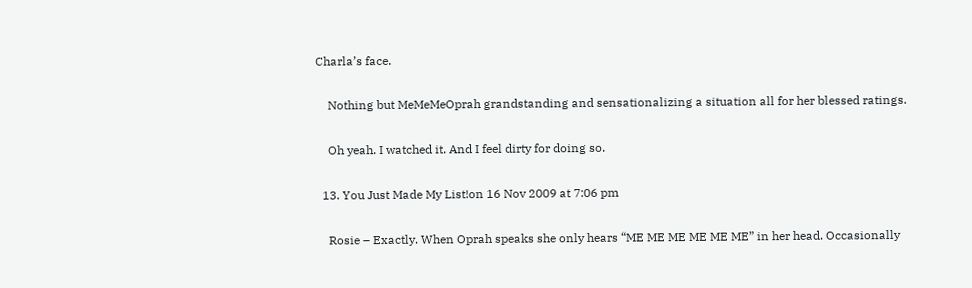Charla’s face.

    Nothing but MeMeMeOprah grandstanding and sensationalizing a situation all for her blessed ratings.

    Oh yeah. I watched it. And I feel dirty for doing so.

  13. You Just Made My List!on 16 Nov 2009 at 7:06 pm

    Rosie – Exactly. When Oprah speaks she only hears “ME ME ME ME ME ME” in her head. Occasionally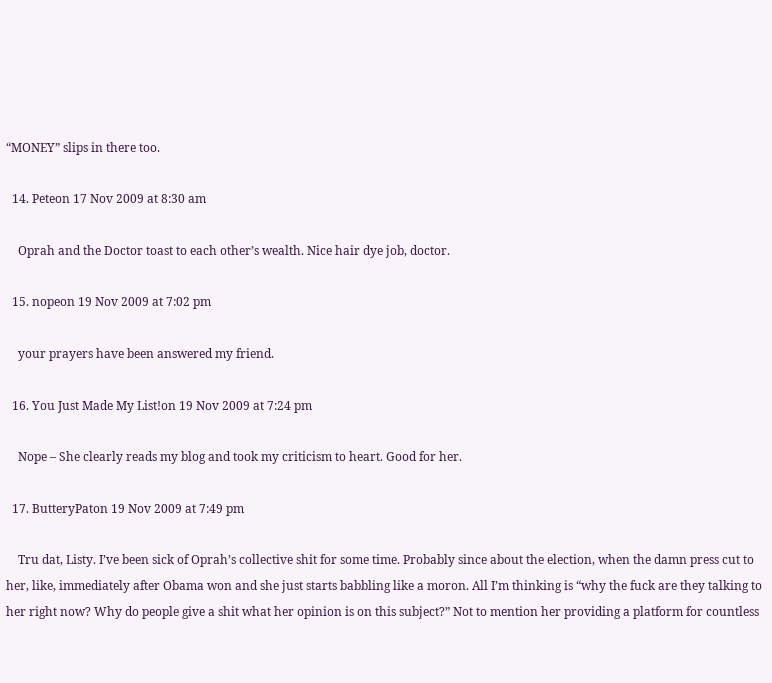“MONEY” slips in there too.

  14. Peteon 17 Nov 2009 at 8:30 am

    Oprah and the Doctor toast to each other’s wealth. Nice hair dye job, doctor.

  15. nopeon 19 Nov 2009 at 7:02 pm

    your prayers have been answered my friend.

  16. You Just Made My List!on 19 Nov 2009 at 7:24 pm

    Nope – She clearly reads my blog and took my criticism to heart. Good for her.

  17. ButteryPaton 19 Nov 2009 at 7:49 pm

    Tru dat, Listy. I’ve been sick of Oprah’s collective shit for some time. Probably since about the election, when the damn press cut to her, like, immediately after Obama won and she just starts babbling like a moron. All I’m thinking is “why the fuck are they talking to her right now? Why do people give a shit what her opinion is on this subject?” Not to mention her providing a platform for countless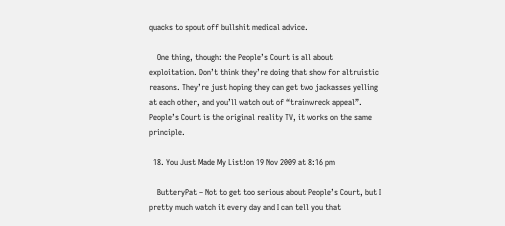quacks to spout off bullshit medical advice.

    One thing, though: the People’s Court is all about exploitation. Don’t think they’re doing that show for altruistic reasons. They’re just hoping they can get two jackasses yelling at each other, and you’ll watch out of “trainwreck appeal”. People’s Court is the original reality TV, it works on the same principle.

  18. You Just Made My List!on 19 Nov 2009 at 8:16 pm

    ButteryPat – Not to get too serious about People’s Court, but I pretty much watch it every day and I can tell you that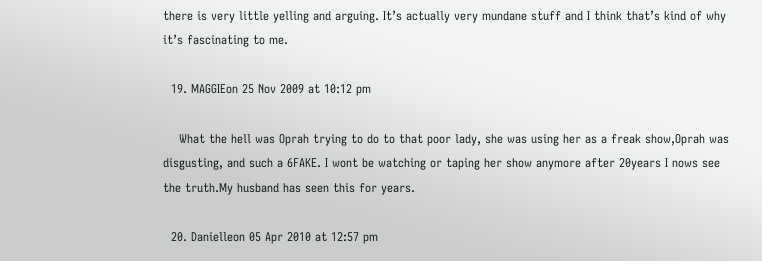there is very little yelling and arguing. It’s actually very mundane stuff and I think that’s kind of why it’s fascinating to me.

  19. MAGGIEon 25 Nov 2009 at 10:12 pm

    What the hell was Oprah trying to do to that poor lady, she was using her as a freak show,Oprah was disgusting, and such a 6FAKE. I wont be watching or taping her show anymore after 20years I nows see the truth.My husband has seen this for years.

  20. Danielleon 05 Apr 2010 at 12:57 pm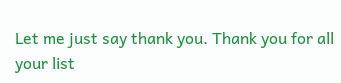Let me just say thank you. Thank you for all your list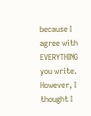because I agree with EVERYTHING you write. However, I thought I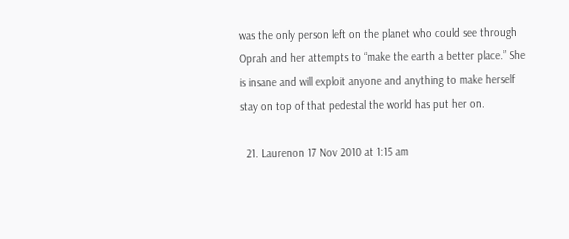was the only person left on the planet who could see through Oprah and her attempts to “make the earth a better place.” She is insane and will exploit anyone and anything to make herself stay on top of that pedestal the world has put her on.

  21. Laurenon 17 Nov 2010 at 1:15 am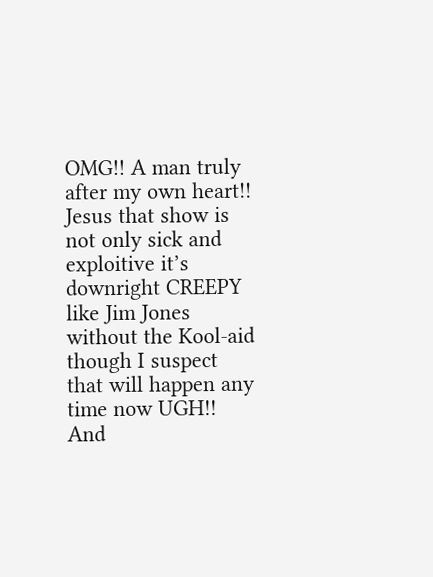OMG!! A man truly after my own heart!! Jesus that show is not only sick and exploitive it’s downright CREEPY like Jim Jones without the Kool-aid though I suspect that will happen any time now UGH!! And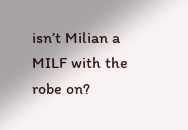isn’t Milian a MILF with the robe on?